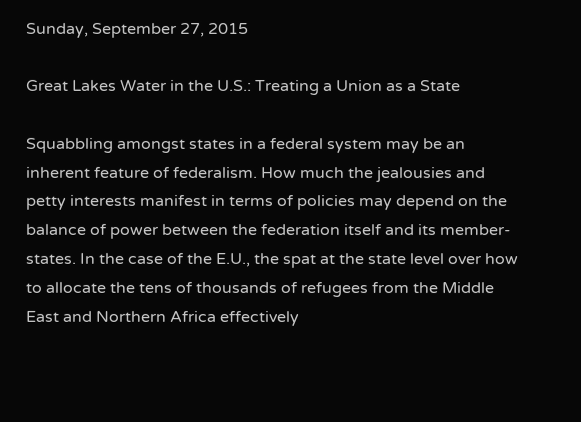Sunday, September 27, 2015

Great Lakes Water in the U.S.: Treating a Union as a State

Squabbling amongst states in a federal system may be an inherent feature of federalism. How much the jealousies and petty interests manifest in terms of policies may depend on the balance of power between the federation itself and its member-states. In the case of the E.U., the spat at the state level over how to allocate the tens of thousands of refugees from the Middle East and Northern Africa effectively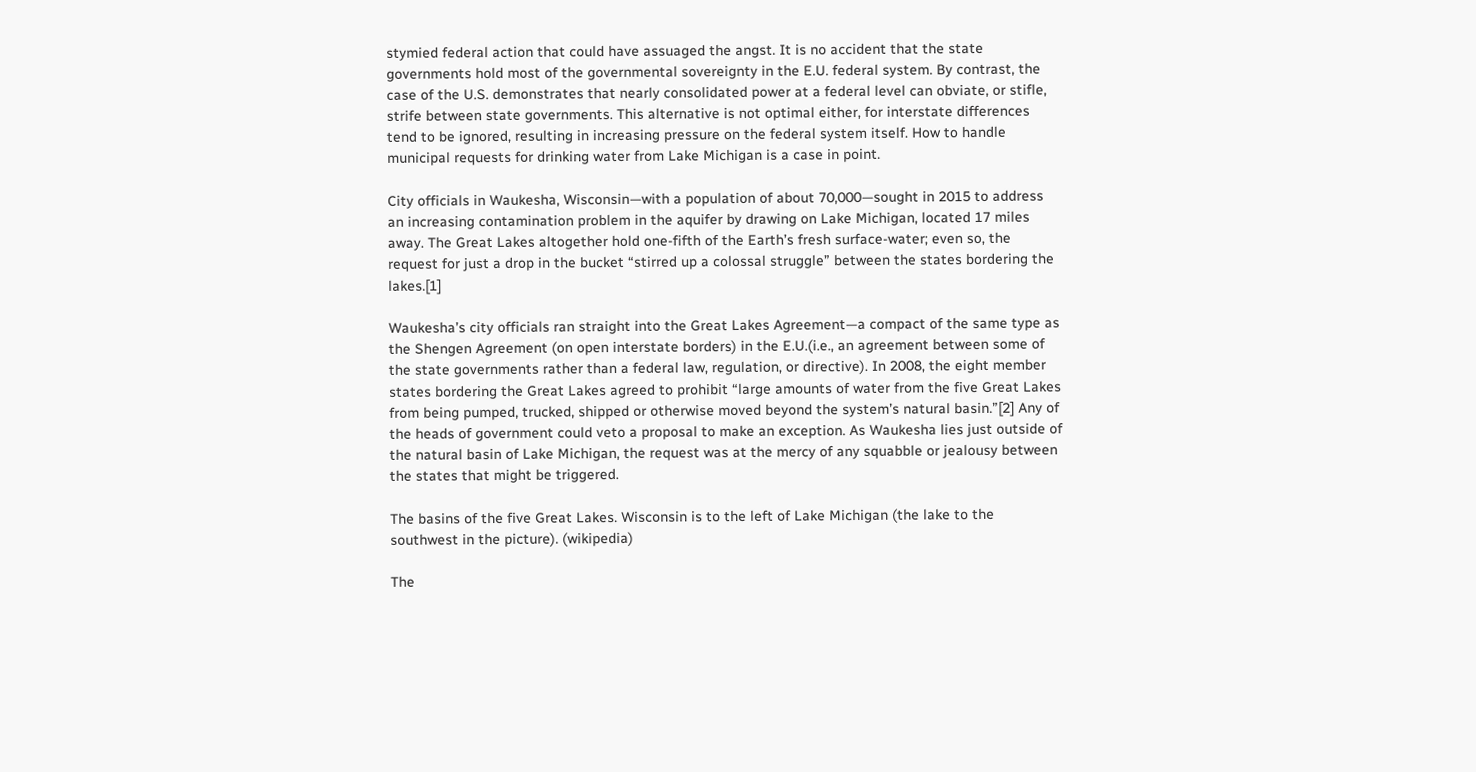stymied federal action that could have assuaged the angst. It is no accident that the state governments hold most of the governmental sovereignty in the E.U. federal system. By contrast, the case of the U.S. demonstrates that nearly consolidated power at a federal level can obviate, or stifle, strife between state governments. This alternative is not optimal either, for interstate differences tend to be ignored, resulting in increasing pressure on the federal system itself. How to handle municipal requests for drinking water from Lake Michigan is a case in point.

City officials in Waukesha, Wisconsin—with a population of about 70,000—sought in 2015 to address an increasing contamination problem in the aquifer by drawing on Lake Michigan, located 17 miles away. The Great Lakes altogether hold one-fifth of the Earth’s fresh surface-water; even so, the request for just a drop in the bucket “stirred up a colossal struggle” between the states bordering the lakes.[1]

Waukesha’s city officials ran straight into the Great Lakes Agreement—a compact of the same type as the Shengen Agreement (on open interstate borders) in the E.U.(i.e., an agreement between some of the state governments rather than a federal law, regulation, or directive). In 2008, the eight member states bordering the Great Lakes agreed to prohibit “large amounts of water from the five Great Lakes from being pumped, trucked, shipped or otherwise moved beyond the system’s natural basin.”[2] Any of the heads of government could veto a proposal to make an exception. As Waukesha lies just outside of the natural basin of Lake Michigan, the request was at the mercy of any squabble or jealousy between the states that might be triggered.

The basins of the five Great Lakes. Wisconsin is to the left of Lake Michigan (the lake to the southwest in the picture). (wikipedia)

The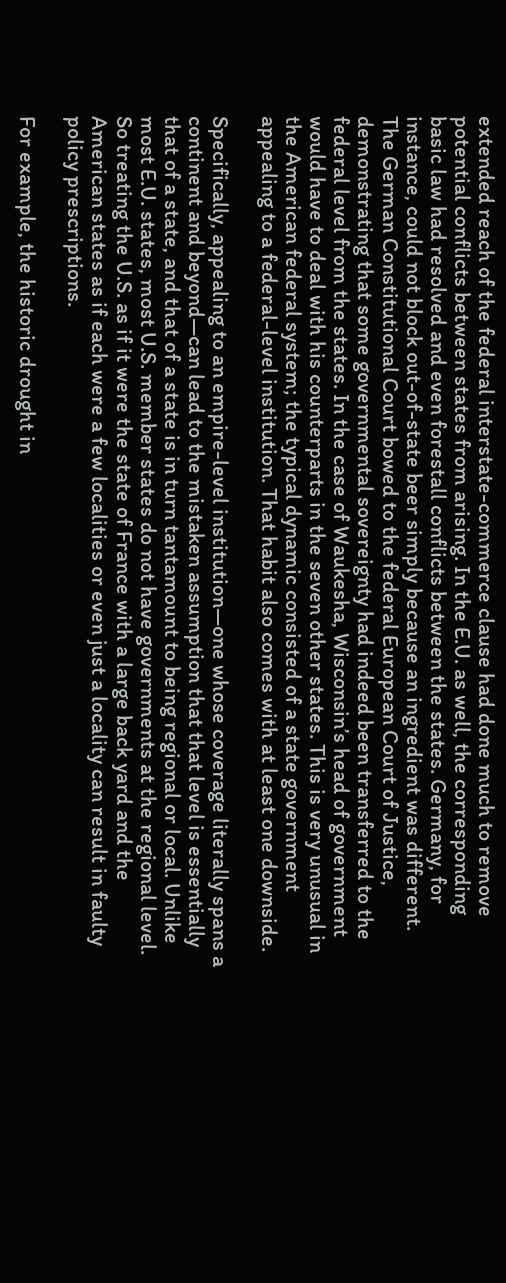extended reach of the federal interstate-commerce clause had done much to remove potential conflicts between states from arising. In the E.U. as well, the corresponding basic law had resolved and even forestall conflicts between the states. Germany, for instance, could not block out-of-state beer simply because an ingredient was different. The German Constitutional Court bowed to the federal European Court of Justice, demonstrating that some governmental sovereignty had indeed been transferred to the federal level from the states. In the case of Waukesha, Wisconsin’s head of government would have to deal with his counterparts in the seven other states. This is very unusual in the American federal system; the typical dynamic consisted of a state government appealing to a federal-level institution. That habit also comes with at least one downside.

Specifically, appealing to an empire-level institution—one whose coverage literally spans a continent and beyond—can lead to the mistaken assumption that that level is essentially that of a state, and that of a state is in turn tantamount to being regional or local. Unlike most E.U. states, most U.S. member states do not have governments at the regional level. So treating the U.S. as if it were the state of France with a large back yard and the American states as if each were a few localities or even just a locality can result in faulty policy prescriptions.

For example, the historic drought in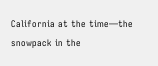California at the time—the snowpack in the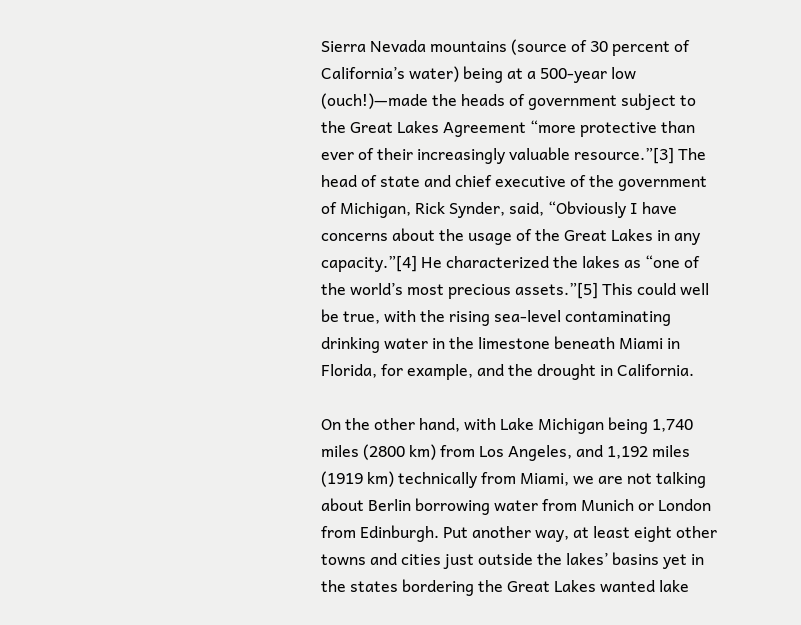Sierra Nevada mountains (source of 30 percent of California’s water) being at a 500-year low (ouch!)—made the heads of government subject to the Great Lakes Agreement “more protective than ever of their increasingly valuable resource.”[3] The head of state and chief executive of the government of Michigan, Rick Synder, said, “Obviously I have concerns about the usage of the Great Lakes in any capacity.”[4] He characterized the lakes as “one of the world’s most precious assets.”[5] This could well be true, with the rising sea-level contaminating drinking water in the limestone beneath Miami in Florida, for example, and the drought in California.

On the other hand, with Lake Michigan being 1,740 miles (2800 km) from Los Angeles, and 1,192 miles (1919 km) technically from Miami, we are not talking about Berlin borrowing water from Munich or London from Edinburgh. Put another way, at least eight other towns and cities just outside the lakes’ basins yet in the states bordering the Great Lakes wanted lake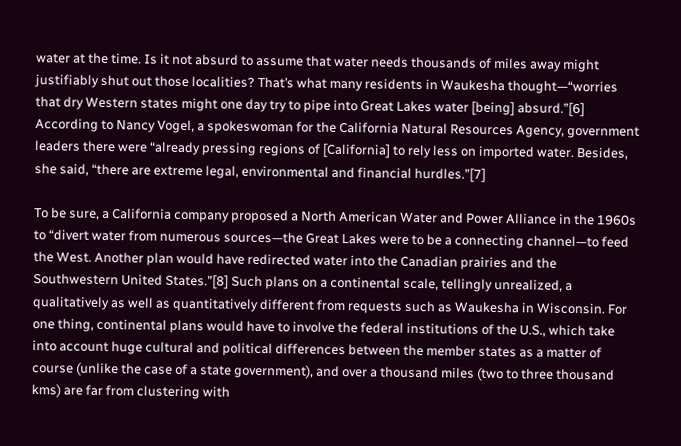water at the time. Is it not absurd to assume that water needs thousands of miles away might justifiably shut out those localities? That’s what many residents in Waukesha thought—“worries that dry Western states might one day try to pipe into Great Lakes water [being] absurd.”[6] According to Nancy Vogel, a spokeswoman for the California Natural Resources Agency, government leaders there were “already pressing regions of [California] to rely less on imported water. Besides, she said, “there are extreme legal, environmental and financial hurdles.”[7]

To be sure, a California company proposed a North American Water and Power Alliance in the 1960s to “divert water from numerous sources—the Great Lakes were to be a connecting channel—to feed the West. Another plan would have redirected water into the Canadian prairies and the Southwestern United States.”[8] Such plans on a continental scale, tellingly unrealized, a qualitatively as well as quantitatively different from requests such as Waukesha in Wisconsin. For one thing, continental plans would have to involve the federal institutions of the U.S., which take into account huge cultural and political differences between the member states as a matter of course (unlike the case of a state government), and over a thousand miles (two to three thousand kms) are far from clustering with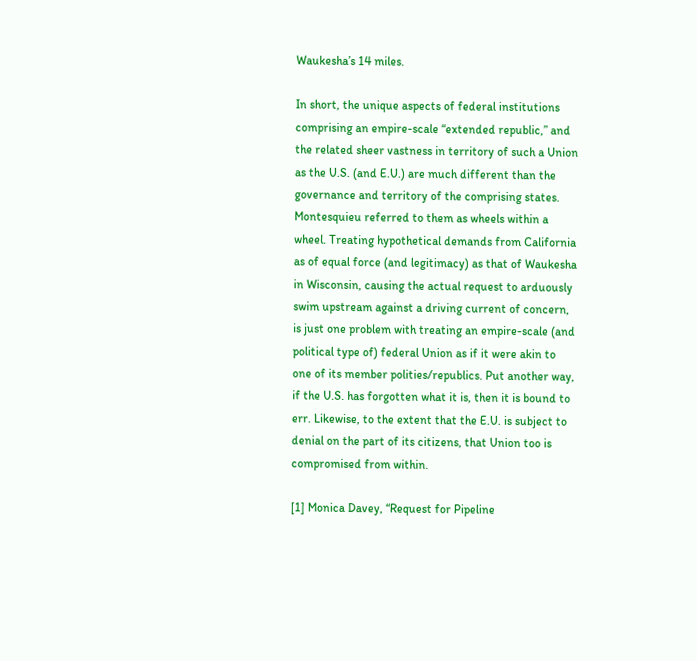Waukesha’s 14 miles.

In short, the unique aspects of federal institutions comprising an empire-scale “extended republic,” and the related sheer vastness in territory of such a Union as the U.S. (and E.U.) are much different than the governance and territory of the comprising states. Montesquieu referred to them as wheels within a wheel. Treating hypothetical demands from California as of equal force (and legitimacy) as that of Waukesha in Wisconsin, causing the actual request to arduously swim upstream against a driving current of concern, is just one problem with treating an empire-scale (and political type of) federal Union as if it were akin to one of its member polities/republics. Put another way, if the U.S. has forgotten what it is, then it is bound to err. Likewise, to the extent that the E.U. is subject to denial on the part of its citizens, that Union too is compromised from within.

[1] Monica Davey, “Request for Pipeline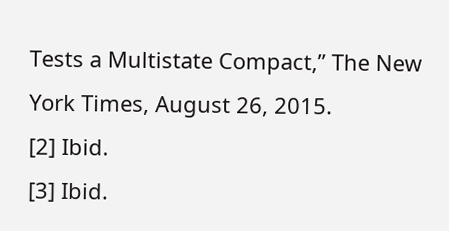Tests a Multistate Compact,” The New York Times, August 26, 2015.
[2] Ibid.
[3] Ibid.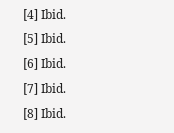[4] Ibid.
[5] Ibid.
[6] Ibid.
[7] Ibid.
[8] Ibid.